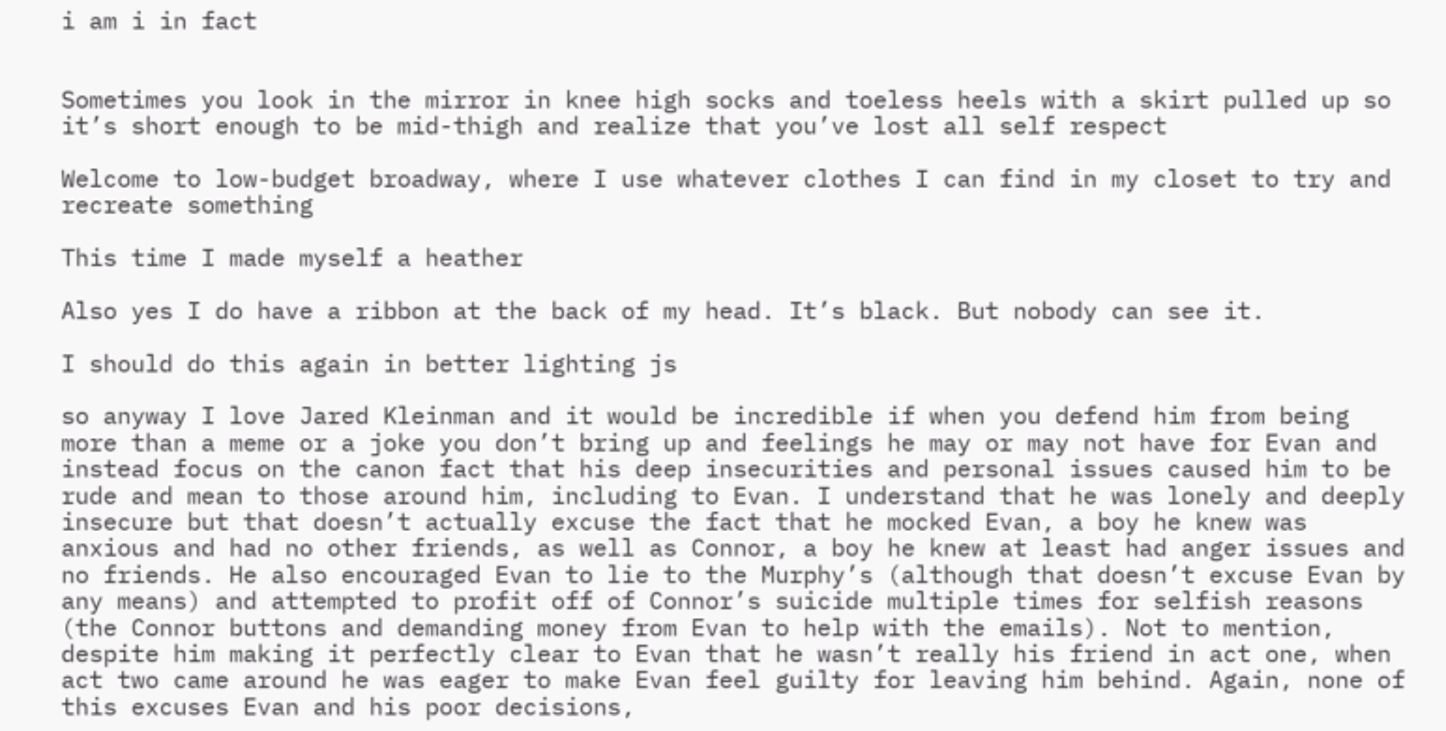i am i in fact


Sometimes you look in the mirror in knee high socks and toeless heels with a skirt pulled up so it’s short enough to be mid-thigh and realize that you’ve lost all self respect

Welcome to low-budget broadway, where I use whatever clothes I can find in my closet to try and recreate something

This time I made myself a heather

Also yes I do have a ribbon at the back of my head. It’s black. But nobody can see it.

I should do this again in better lighting js

so anyway I love Jared Kleinman and it would be incredible if when you defend him from being more than a meme or a joke you don’t bring up and feelings he may or may not have for Evan and instead focus on the canon fact that his deep insecurities and personal issues caused him to be rude and mean to those around him, including to Evan. I understand that he was lonely and deeply insecure but that doesn’t actually excuse the fact that he mocked Evan, a boy he knew was anxious and had no other friends, as well as Connor, a boy he knew at least had anger issues and no friends. He also encouraged Evan to lie to the Murphy’s (although that doesn’t excuse Evan by any means) and attempted to profit off of Connor’s suicide multiple times for selfish reasons (the Connor buttons and demanding money from Evan to help with the emails). Not to mention, despite him making it perfectly clear to Evan that he wasn’t really his friend in act one, when act two came around he was eager to make Evan feel guilty for leaving him behind. Again, none of this excuses Evan and his poor decisions,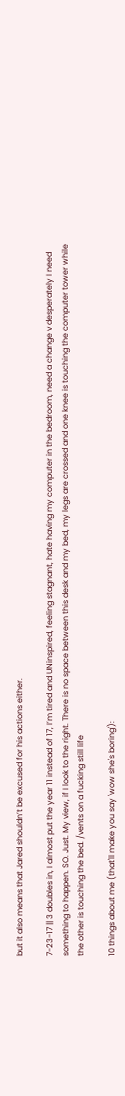but it also means that Jared shouldn’t be excused for his actions either.

7-23-17 || 3 doubles in, I almost put the year 11 instead of 17, I’m tired and UNinspired, feeling stagnant, hate having my computer in the bedroom, need a change v desperately I need something to happen. SO. Just. My view, if I look to the right. There is no space between this desk and my bed, my legs are crossed and one knee is touching the computer tower while the other is touching the bed. /vents on a fucking still life

10 things about me (that'll make you say 'wow she's boring'):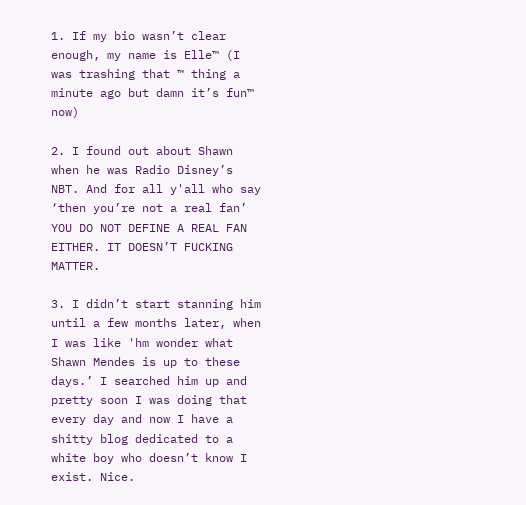1. If my bio wasn’t clear enough, my name is Elle™ (I was trashing that ™ thing a minute ago but damn it’s fun™ now)

2. I found out about Shawn when he was Radio Disney’s NBT. And for all y'all who say ‘then you’re not a real fan’ YOU DO NOT DEFINE A REAL FAN EITHER. IT DOESN’T FUCKING MATTER.

3. I didn’t start stanning him until a few months later, when I was like 'hm wonder what Shawn Mendes is up to these days.’ I searched him up and pretty soon I was doing that every day and now I have a shitty blog dedicated to a white boy who doesn’t know I exist. Nice.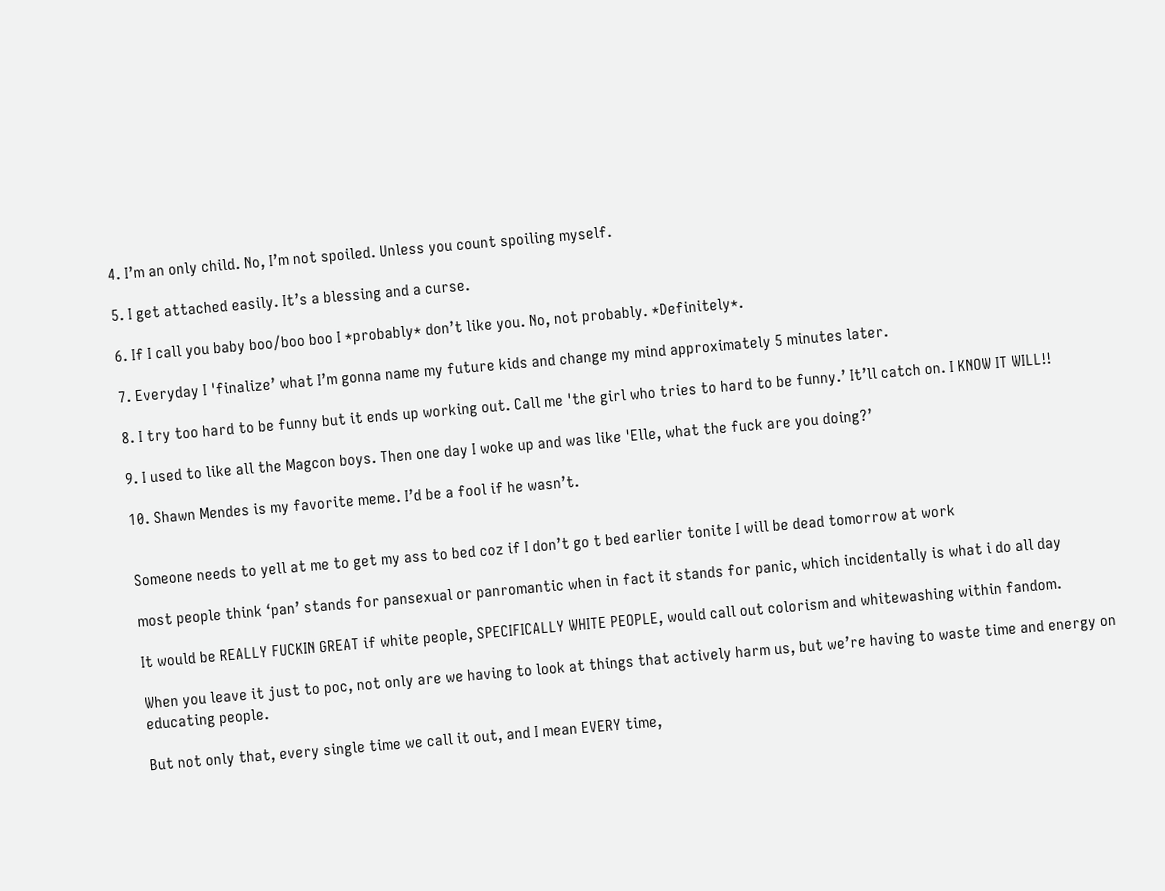4. I’m an only child. No, I’m not spoiled. Unless you count spoiling myself.

5. I get attached easily. It’s a blessing and a curse.

6. If I call you baby boo/boo boo I *probably* don’t like you. No, not probably. *Definitely*.

7. Everyday I 'finalize’ what I’m gonna name my future kids and change my mind approximately 5 minutes later.

8. I try too hard to be funny but it ends up working out. Call me 'the girl who tries to hard to be funny.’ It’ll catch on. I KNOW IT WILL!!

9. I used to like all the Magcon boys. Then one day I woke up and was like 'Elle, what the fuck are you doing?’

10. Shawn Mendes is my favorite meme. I’d be a fool if he wasn’t.


Someone needs to yell at me to get my ass to bed coz if I don’t go t bed earlier tonite I will be dead tomorrow at work

most people think ‘pan’ stands for pansexual or panromantic when in fact it stands for panic, which incidentally is what i do all day

It would be REALLY FUCKIN GREAT if white people, SPECIFICALLY WHITE PEOPLE, would call out colorism and whitewashing within fandom.

When you leave it just to poc, not only are we having to look at things that actively harm us, but we’re having to waste time and energy on educating people.

But not only that, every single time we call it out, and I mean EVERY time,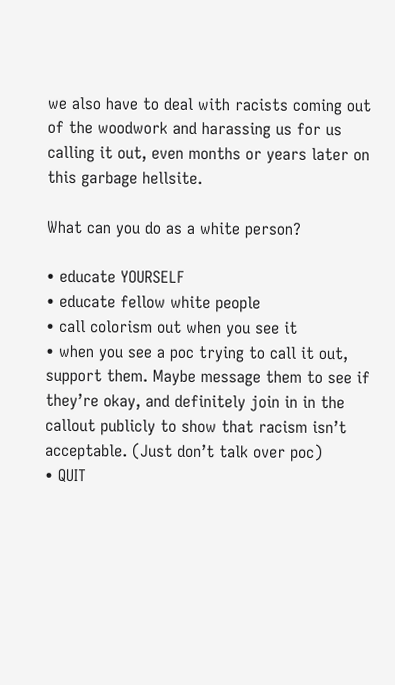we also have to deal with racists coming out of the woodwork and harassing us for us calling it out, even months or years later on this garbage hellsite.

What can you do as a white person?

• educate YOURSELF
• educate fellow white people
• call colorism out when you see it
• when you see a poc trying to call it out, support them. Maybe message them to see if they’re okay, and definitely join in in the callout publicly to show that racism isn’t acceptable. (Just don’t talk over poc)
• QUIT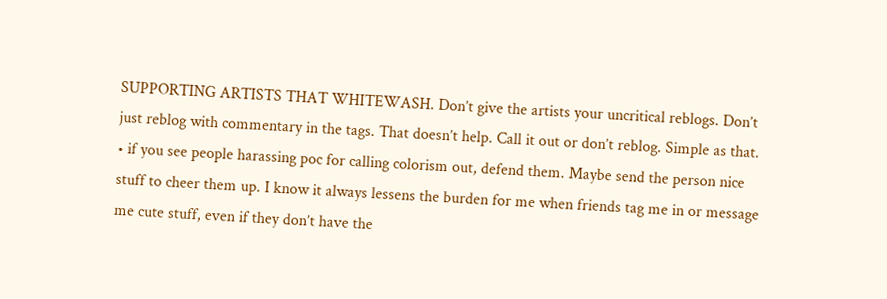SUPPORTING ARTISTS THAT WHITEWASH. Don’t give the artists your uncritical reblogs. Don’t just reblog with commentary in the tags. That doesn’t help. Call it out or don’t reblog. Simple as that.
• if you see people harassing poc for calling colorism out, defend them. Maybe send the person nice stuff to cheer them up. I know it always lessens the burden for me when friends tag me in or message me cute stuff, even if they don’t have the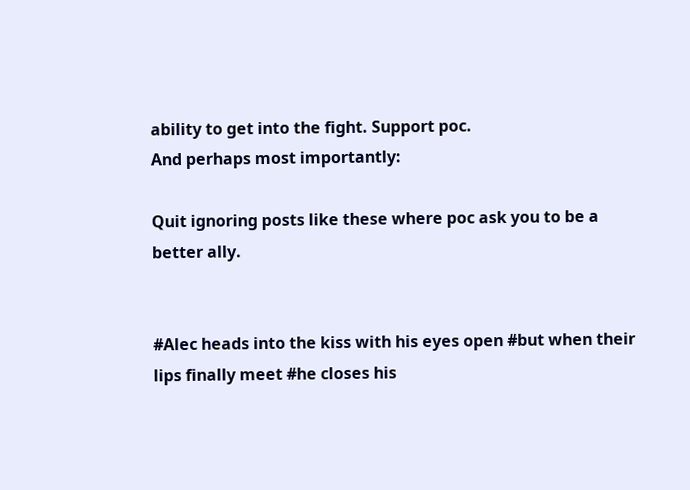ability to get into the fight. Support poc.
And perhaps most importantly:

Quit ignoring posts like these where poc ask you to be a better ally.


#Alec heads into the kiss with his eyes open #but when their lips finally meet #he closes his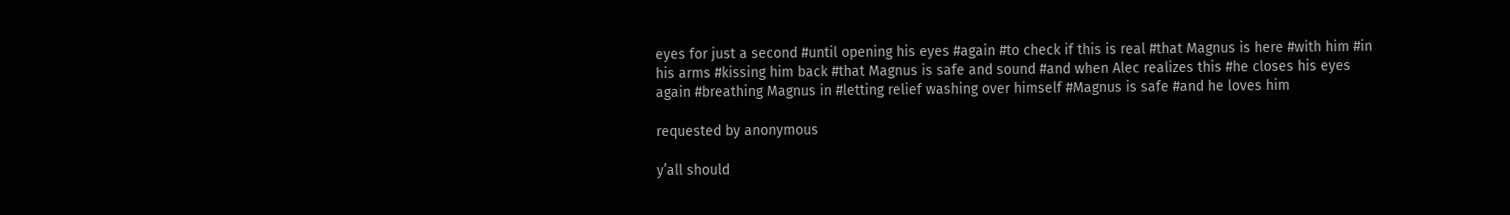eyes for just a second #until opening his eyes #again #to check if this is real #that Magnus is here #with him #in his arms #kissing him back #that Magnus is safe and sound #and when Alec realizes this #he closes his eyes again #breathing Magnus in #letting relief washing over himself #Magnus is safe #and he loves him

requested by anonymous

y’all should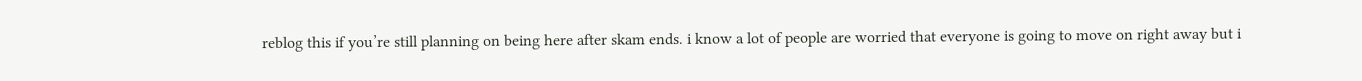reblog this if you’re still planning on being here after skam ends. i know a lot of people are worried that everyone is going to move on right away but i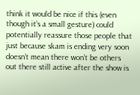think it would be nice if this (even though it’s a small gesture) could potentially reassure those people that just because skam is ending very soon doesn’t mean there won’t be others out there still active after the show is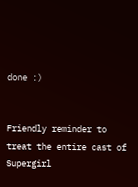done :)


Friendly reminder to treat the entire cast of Supergirl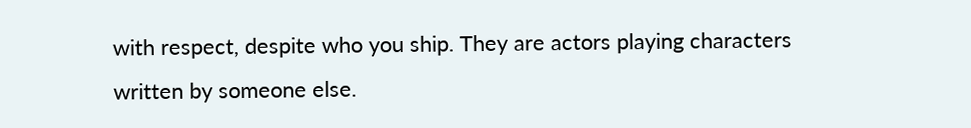with respect, despite who you ship. They are actors playing characters written by someone else.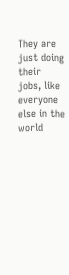They are just doing their jobs, like everyone else in the world